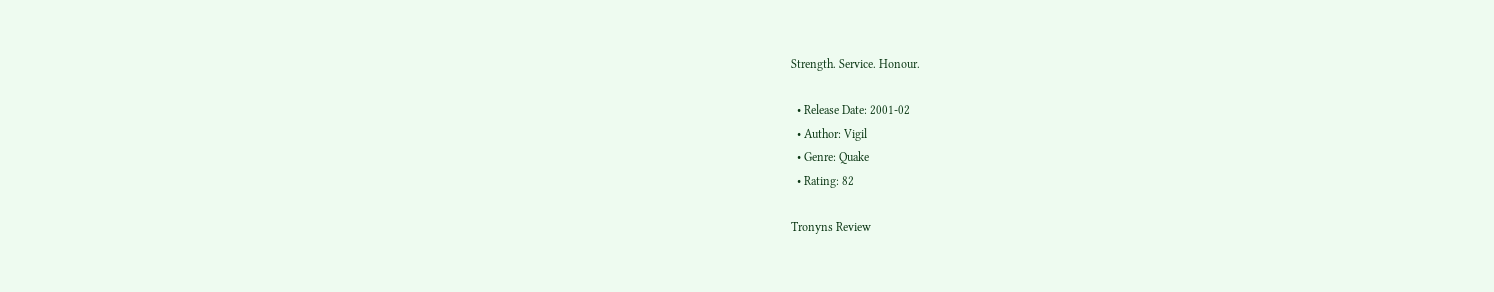Strength. Service. Honour.

  • Release Date: 2001-02
  • Author: Vigil
  • Genre: Quake
  • Rating: 82

Tronyns Review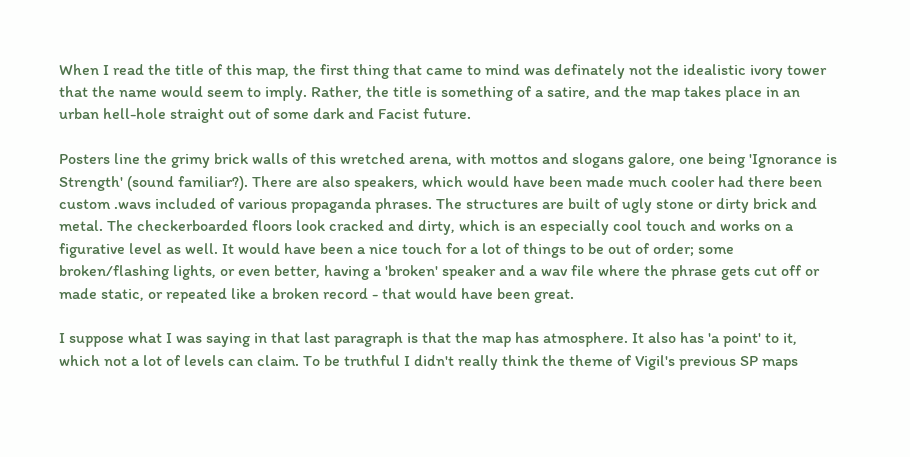When I read the title of this map, the first thing that came to mind was definately not the idealistic ivory tower that the name would seem to imply. Rather, the title is something of a satire, and the map takes place in an urban hell-hole straight out of some dark and Facist future.

Posters line the grimy brick walls of this wretched arena, with mottos and slogans galore, one being 'Ignorance is Strength' (sound familiar?). There are also speakers, which would have been made much cooler had there been custom .wavs included of various propaganda phrases. The structures are built of ugly stone or dirty brick and metal. The checkerboarded floors look cracked and dirty, which is an especially cool touch and works on a figurative level as well. It would have been a nice touch for a lot of things to be out of order; some broken/flashing lights, or even better, having a 'broken' speaker and a wav file where the phrase gets cut off or made static, or repeated like a broken record - that would have been great.

I suppose what I was saying in that last paragraph is that the map has atmosphere. It also has 'a point' to it, which not a lot of levels can claim. To be truthful I didn't really think the theme of Vigil's previous SP maps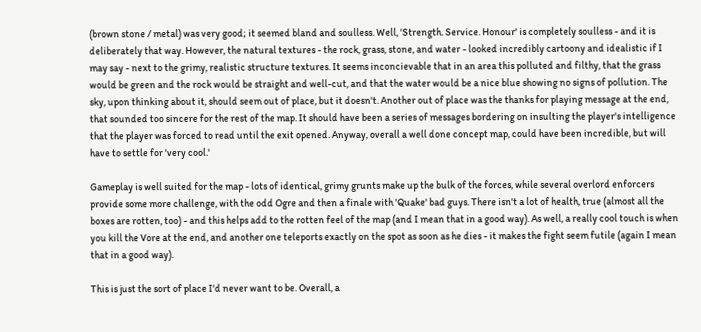(brown stone / metal) was very good; it seemed bland and soulless. Well, 'Strength. Service. Honour' is completely soulless - and it is deliberately that way. However, the natural textures - the rock, grass, stone, and water - looked incredibly cartoony and idealistic if I may say - next to the grimy, realistic structure textures. It seems inconcievable that in an area this polluted and filthy, that the grass would be green and the rock would be straight and well-cut, and that the water would be a nice blue showing no signs of pollution. The sky, upon thinking about it, should seem out of place, but it doesn't. Another out of place was the thanks for playing message at the end, that sounded too sincere for the rest of the map. It should have been a series of messages bordering on insulting the player's intelligence that the player was forced to read until the exit opened. Anyway, overall a well done concept map, could have been incredible, but will have to settle for 'very cool.'

Gameplay is well suited for the map - lots of identical, grimy grunts make up the bulk of the forces, while several overlord enforcers provide some more challenge, with the odd Ogre and then a finale with 'Quake' bad guys. There isn't a lot of health, true (almost all the boxes are rotten, too) - and this helps add to the rotten feel of the map (and I mean that in a good way). As well, a really cool touch is when you kill the Vore at the end, and another one teleports exactly on the spot as soon as he dies - it makes the fight seem futile (again I mean that in a good way).

This is just the sort of place I'd never want to be. Overall, a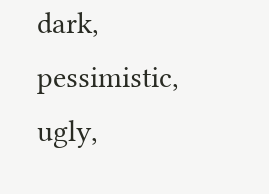dark, pessimistic, ugly,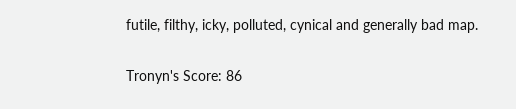futile, filthy, icky, polluted, cynical and generally bad map.

Tronyn's Score: 86